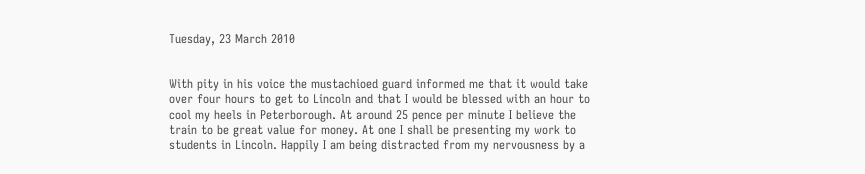Tuesday, 23 March 2010


With pity in his voice the mustachioed guard informed me that it would take over four hours to get to Lincoln and that I would be blessed with an hour to cool my heels in Peterborough. At around 25 pence per minute I believe the train to be great value for money. At one I shall be presenting my work to students in Lincoln. Happily I am being distracted from my nervousness by a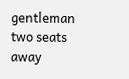gentleman two seats away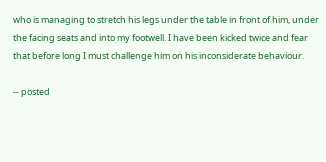who is managing to stretch his legs under the table in front of him, under the facing seats and into my footwell. I have been kicked twice and fear that before long I must challenge him on his inconsiderate behaviour.

-- posted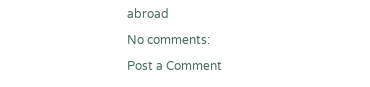abroad

No comments:

Post a Comment